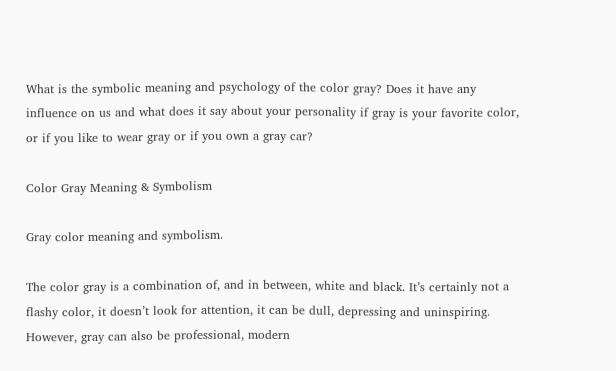What is the symbolic meaning and psychology of the color gray? Does it have any influence on us and what does it say about your personality if gray is your favorite color, or if you like to wear gray or if you own a gray car?

Color Gray Meaning & Symbolism

Gray color meaning and symbolism.

The color gray is a combination of, and in between, white and black. It’s certainly not a flashy color, it doesn’t look for attention, it can be dull, depressing and uninspiring. However, gray can also be professional, modern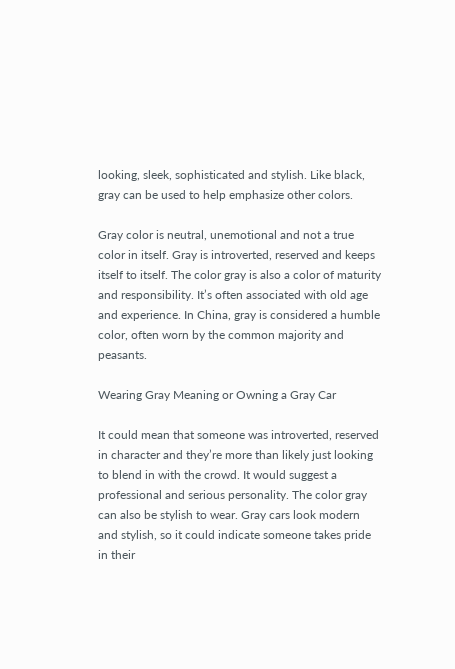looking, sleek, sophisticated and stylish. Like black, gray can be used to help emphasize other colors.

Gray color is neutral, unemotional and not a true color in itself. Gray is introverted, reserved and keeps itself to itself. The color gray is also a color of maturity and responsibility. It’s often associated with old age and experience. In China, gray is considered a humble color, often worn by the common majority and peasants.

Wearing Gray Meaning or Owning a Gray Car

It could mean that someone was introverted, reserved in character and they’re more than likely just looking to blend in with the crowd. It would suggest a professional and serious personality. The color gray can also be stylish to wear. Gray cars look modern and stylish, so it could indicate someone takes pride in their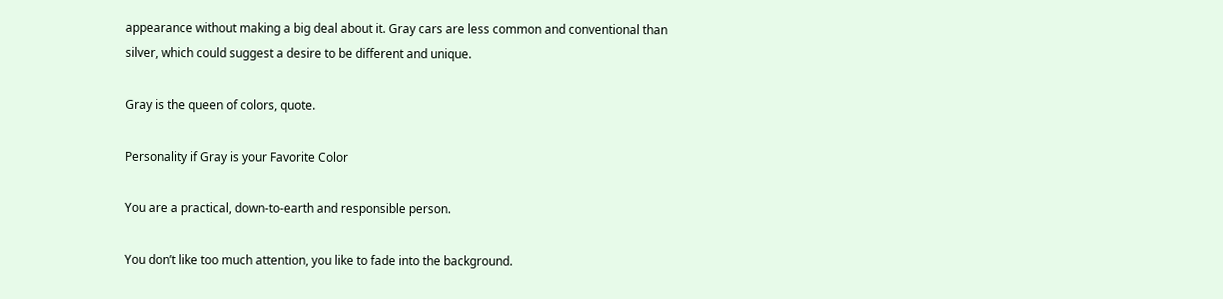appearance without making a big deal about it. Gray cars are less common and conventional than silver, which could suggest a desire to be different and unique.

Gray is the queen of colors, quote.

Personality if Gray is your Favorite Color

You are a practical, down-to-earth and responsible person.

You don’t like too much attention, you like to fade into the background.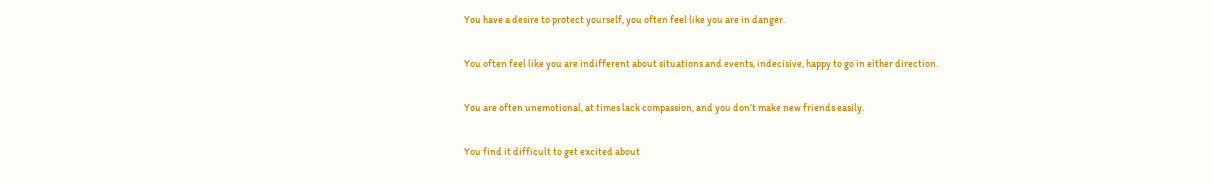You have a desire to protect yourself, you often feel like you are in danger.

You often feel like you are indifferent about situations and events, indecisive, happy to go in either direction.

You are often unemotional, at times lack compassion, and you don’t make new friends easily.

You find it difficult to get excited about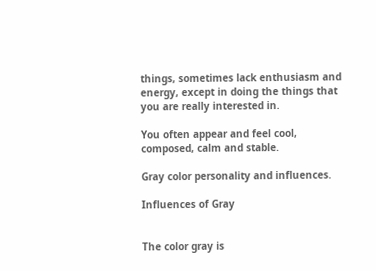things, sometimes lack enthusiasm and energy, except in doing the things that you are really interested in.

You often appear and feel cool, composed, calm and stable.

Gray color personality and influences.

Influences of Gray


The color gray is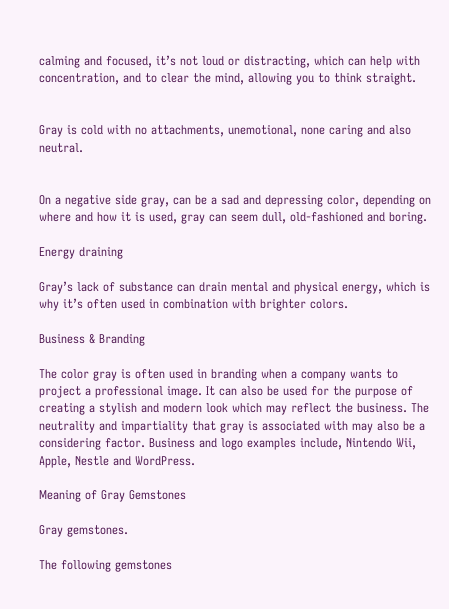calming and focused, it’s not loud or distracting, which can help with concentration, and to clear the mind, allowing you to think straight.


Gray is cold with no attachments, unemotional, none caring and also neutral.


On a negative side gray, can be a sad and depressing color, depending on where and how it is used, gray can seem dull, old-fashioned and boring.

Energy draining

Gray’s lack of substance can drain mental and physical energy, which is why it’s often used in combination with brighter colors.

Business & Branding

The color gray is often used in branding when a company wants to project a professional image. It can also be used for the purpose of creating a stylish and modern look which may reflect the business. The neutrality and impartiality that gray is associated with may also be a considering factor. Business and logo examples include, Nintendo Wii, Apple, Nestle and WordPress.

Meaning of Gray Gemstones

Gray gemstones.

The following gemstones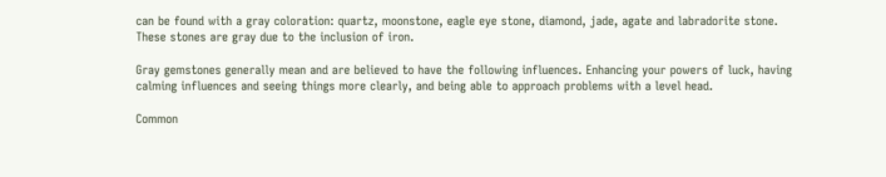can be found with a gray coloration: quartz, moonstone, eagle eye stone, diamond, jade, agate and labradorite stone. These stones are gray due to the inclusion of iron.

Gray gemstones generally mean and are believed to have the following influences. Enhancing your powers of luck, having calming influences and seeing things more clearly, and being able to approach problems with a level head.

Common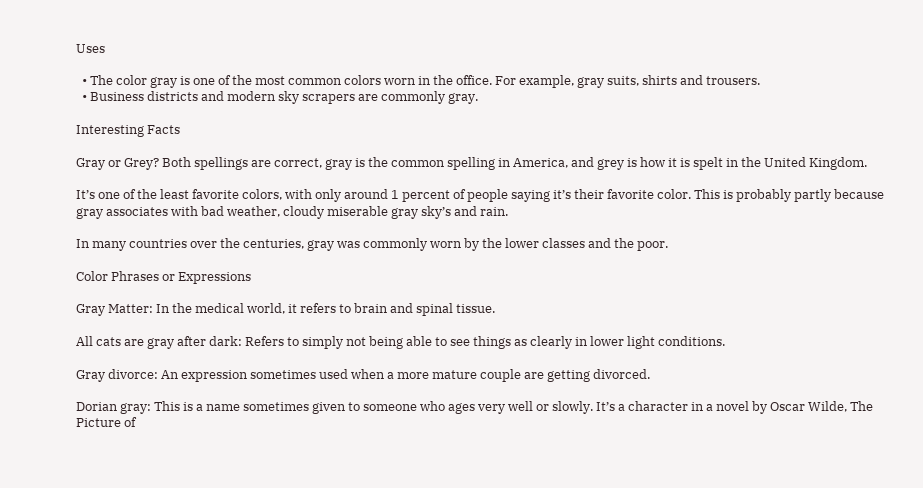Uses

  • The color gray is one of the most common colors worn in the office. For example, gray suits, shirts and trousers.
  • Business districts and modern sky scrapers are commonly gray.

Interesting Facts

Gray or Grey? Both spellings are correct, gray is the common spelling in America, and grey is how it is spelt in the United Kingdom.

It’s one of the least favorite colors, with only around 1 percent of people saying it’s their favorite color. This is probably partly because gray associates with bad weather, cloudy miserable gray sky’s and rain.

In many countries over the centuries, gray was commonly worn by the lower classes and the poor.

Color Phrases or Expressions

Gray Matter: In the medical world, it refers to brain and spinal tissue.

All cats are gray after dark: Refers to simply not being able to see things as clearly in lower light conditions.

Gray divorce: An expression sometimes used when a more mature couple are getting divorced.

Dorian gray: This is a name sometimes given to someone who ages very well or slowly. It’s a character in a novel by Oscar Wilde, The Picture of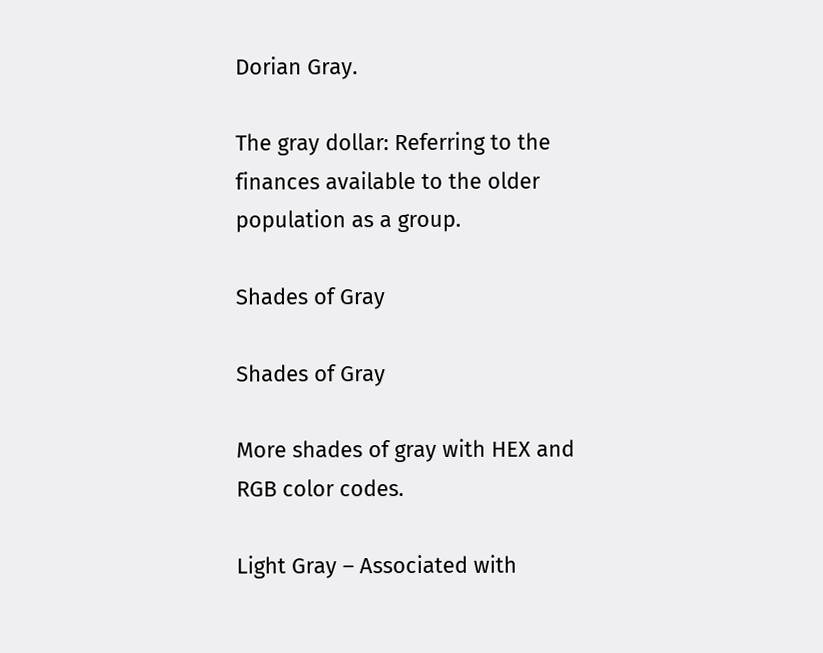Dorian Gray.

The gray dollar: Referring to the finances available to the older population as a group.

Shades of Gray

Shades of Gray

More shades of gray with HEX and RGB color codes.

Light Gray – Associated with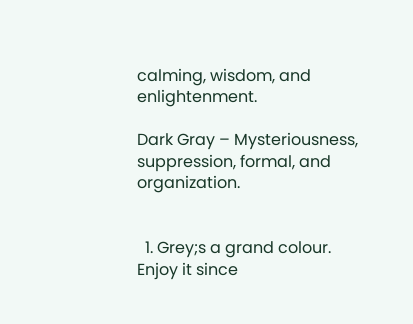calming, wisdom, and enlightenment.

Dark Gray – Mysteriousness, suppression, formal, and organization.


  1. Grey;s a grand colour. Enjoy it since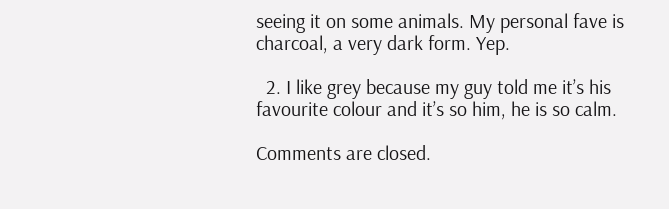seeing it on some animals. My personal fave is charcoal, a very dark form. Yep.

  2. I like grey because my guy told me it’s his favourite colour and it’s so him, he is so calm.

Comments are closed.